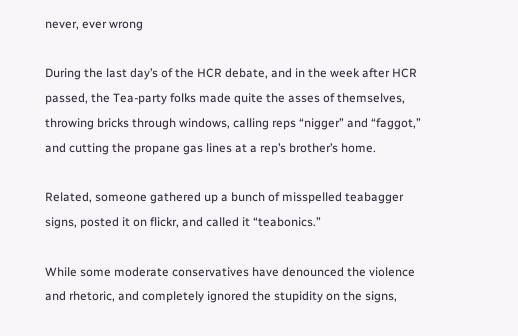never, ever wrong

During the last day’s of the HCR debate, and in the week after HCR passed, the Tea-party folks made quite the asses of themselves, throwing bricks through windows, calling reps “nigger” and “faggot,” and cutting the propane gas lines at a rep’s brother’s home.

Related, someone gathered up a bunch of misspelled teabagger signs, posted it on flickr, and called it “teabonics.”

While some moderate conservatives have denounced the violence and rhetoric, and completely ignored the stupidity on the signs,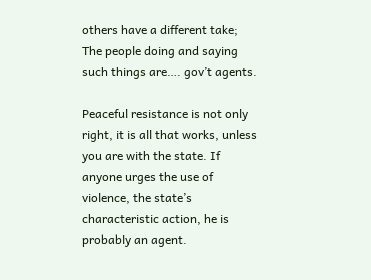others have a different take; The people doing and saying such things are…. gov’t agents.

Peaceful resistance is not only right, it is all that works, unless you are with the state. If anyone urges the use of violence, the state’s characteristic action, he is probably an agent.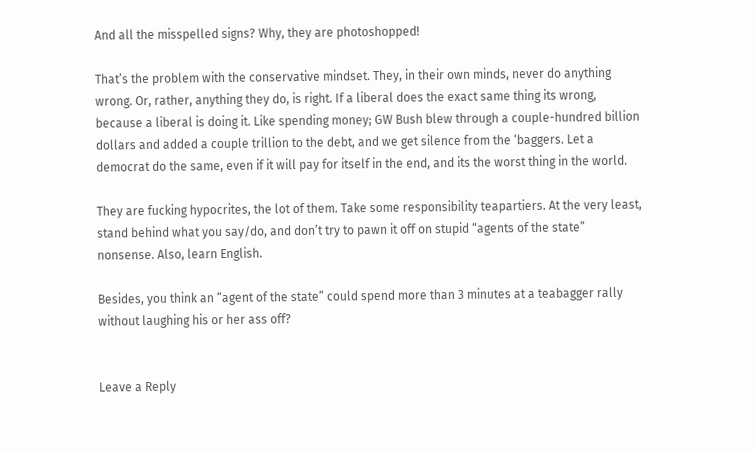And all the misspelled signs? Why, they are photoshopped!

That’s the problem with the conservative mindset. They, in their own minds, never do anything wrong. Or, rather, anything they do, is right. If a liberal does the exact same thing its wrong, because a liberal is doing it. Like spending money; GW Bush blew through a couple-hundred billion dollars and added a couple trillion to the debt, and we get silence from the ‘baggers. Let a democrat do the same, even if it will pay for itself in the end, and its the worst thing in the world.

They are fucking hypocrites, the lot of them. Take some responsibility teapartiers. At the very least, stand behind what you say/do, and don’t try to pawn it off on stupid “agents of the state” nonsense. Also, learn English.

Besides, you think an “agent of the state” could spend more than 3 minutes at a teabagger rally without laughing his or her ass off?


Leave a Reply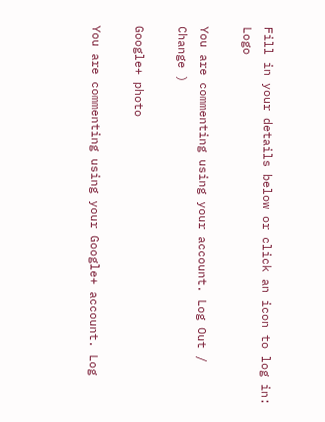Fill in your details below or click an icon to log in: Logo

You are commenting using your account. Log Out /  Change )

Google+ photo

You are commenting using your Google+ account. Log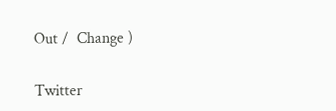Out /  Change )

Twitter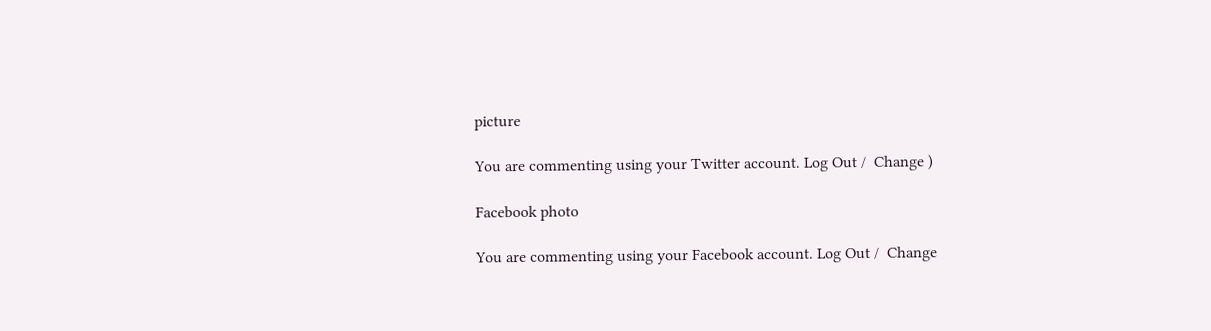picture

You are commenting using your Twitter account. Log Out /  Change )

Facebook photo

You are commenting using your Facebook account. Log Out /  Change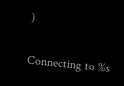)


Connecting to %s